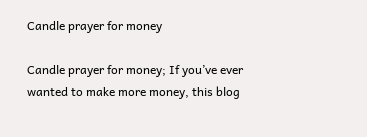Candle prayer for money

Candle prayer for money; If you’ve ever wanted to make more money, this blog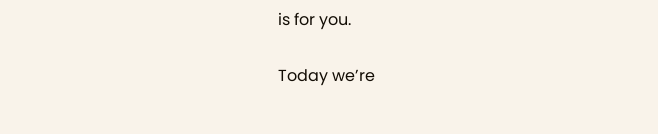is for you.

Today we’re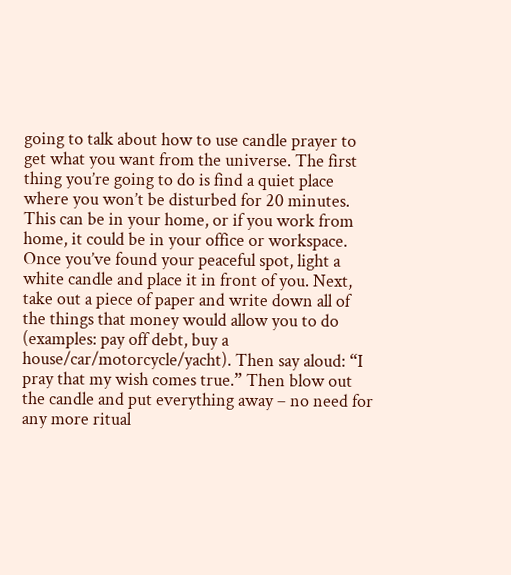going to talk about how to use candle prayer to get what you want from the universe. The first thing you’re going to do is find a quiet place where you won’t be disturbed for 20 minutes. This can be in your home, or if you work from home, it could be in your office or workspace. Once you’ve found your peaceful spot, light a white candle and place it in front of you. Next, take out a piece of paper and write down all of the things that money would allow you to do (examples: pay off debt, buy a house/car/motorcycle/yacht). Then say aloud: “I pray that my wish comes true.” Then blow out the candle and put everything away – no need for any more ritual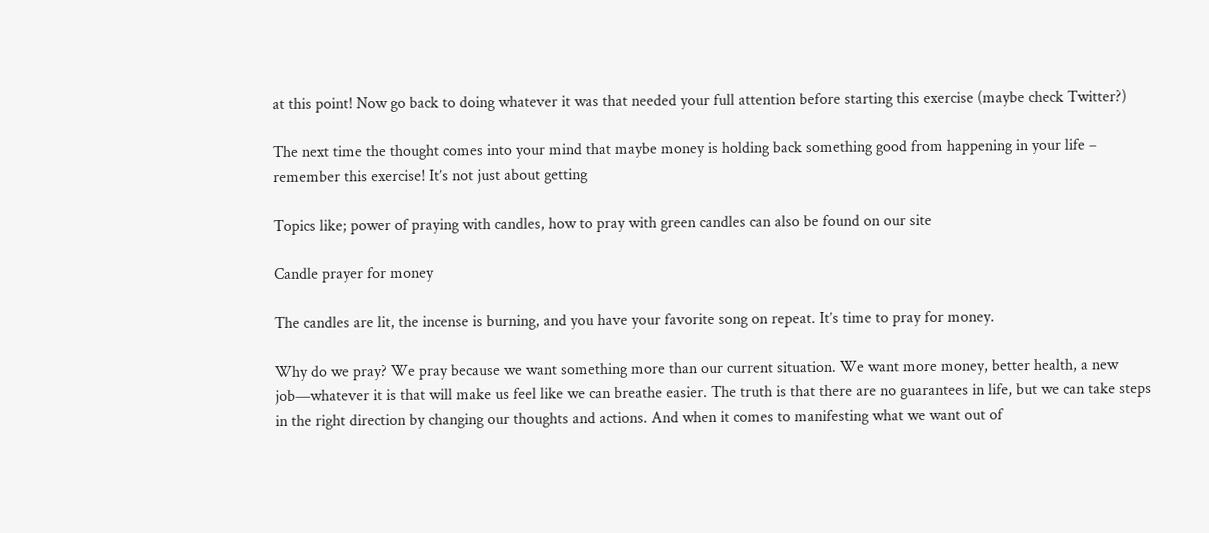at this point! Now go back to doing whatever it was that needed your full attention before starting this exercise (maybe check Twitter?)

The next time the thought comes into your mind that maybe money is holding back something good from happening in your life – remember this exercise! It’s not just about getting

Topics like; power of praying with candles, how to pray with green candles can also be found on our site

Candle prayer for money

The candles are lit, the incense is burning, and you have your favorite song on repeat. It’s time to pray for money.

Why do we pray? We pray because we want something more than our current situation. We want more money, better health, a new job—whatever it is that will make us feel like we can breathe easier. The truth is that there are no guarantees in life, but we can take steps in the right direction by changing our thoughts and actions. And when it comes to manifesting what we want out of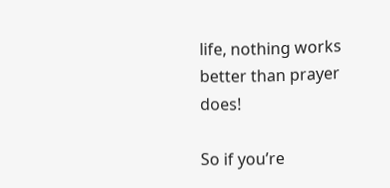life, nothing works better than prayer does!

So if you’re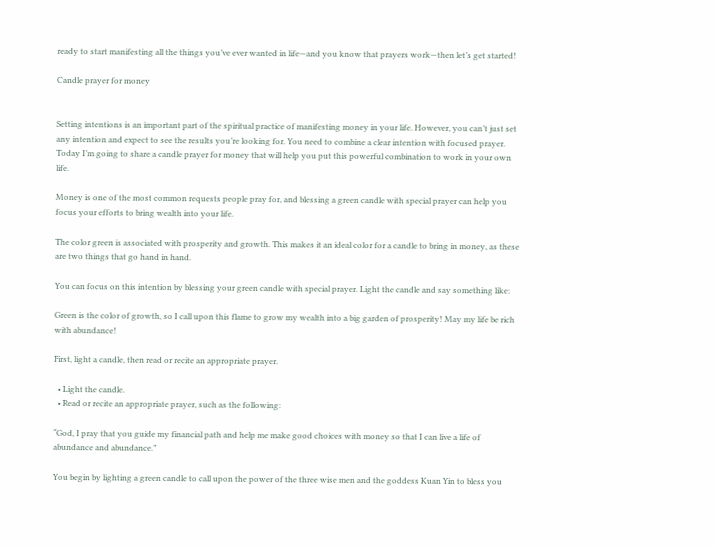ready to start manifesting all the things you’ve ever wanted in life—and you know that prayers work—then let’s get started!

Candle prayer for money


Setting intentions is an important part of the spiritual practice of manifesting money in your life. However, you can’t just set any intention and expect to see the results you’re looking for. You need to combine a clear intention with focused prayer. Today I’m going to share a candle prayer for money that will help you put this powerful combination to work in your own life.

Money is one of the most common requests people pray for, and blessing a green candle with special prayer can help you focus your efforts to bring wealth into your life.

The color green is associated with prosperity and growth. This makes it an ideal color for a candle to bring in money, as these are two things that go hand in hand.

You can focus on this intention by blessing your green candle with special prayer. Light the candle and say something like:

Green is the color of growth, so I call upon this flame to grow my wealth into a big garden of prosperity! May my life be rich with abundance!

First, light a candle, then read or recite an appropriate prayer.

  • Light the candle.
  • Read or recite an appropriate prayer, such as the following:

“God, I pray that you guide my financial path and help me make good choices with money so that I can live a life of abundance and abundance.”

You begin by lighting a green candle to call upon the power of the three wise men and the goddess Kuan Yin to bless you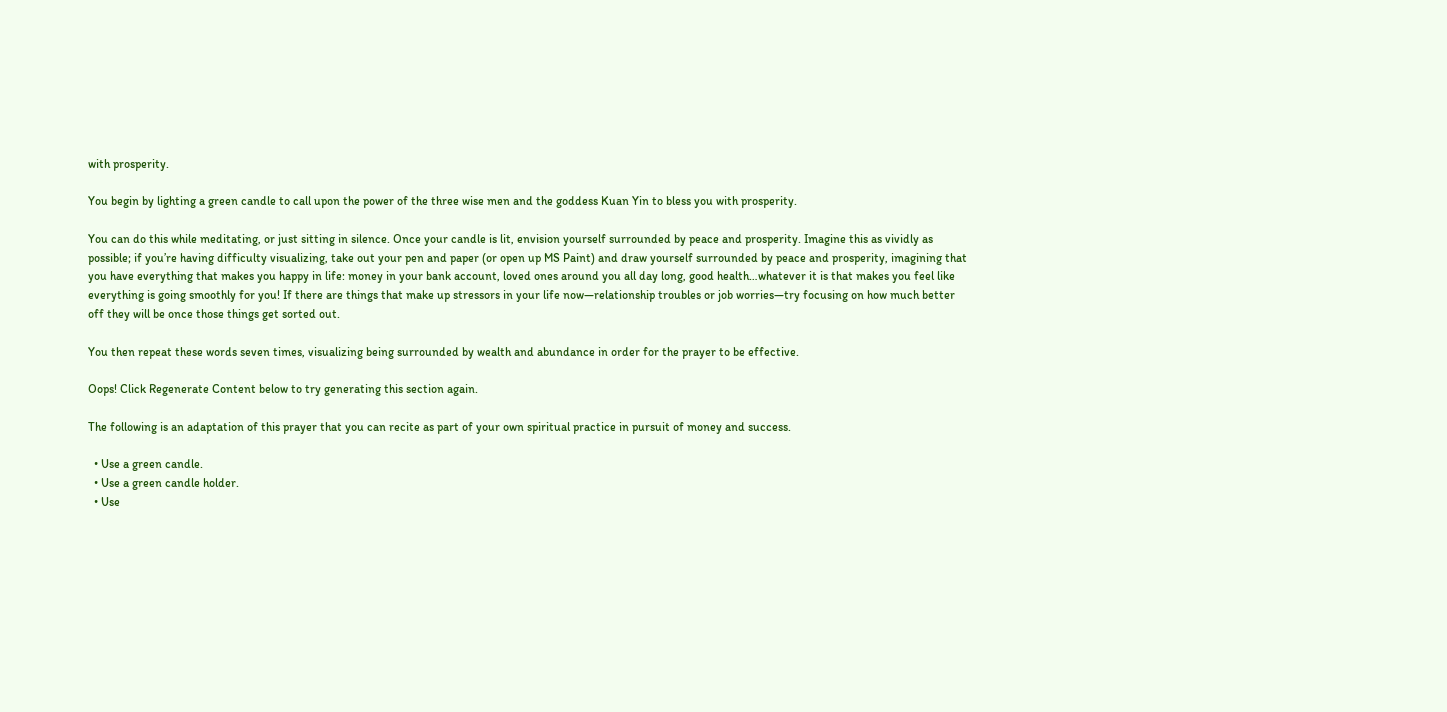with prosperity.

You begin by lighting a green candle to call upon the power of the three wise men and the goddess Kuan Yin to bless you with prosperity.

You can do this while meditating, or just sitting in silence. Once your candle is lit, envision yourself surrounded by peace and prosperity. Imagine this as vividly as possible; if you’re having difficulty visualizing, take out your pen and paper (or open up MS Paint) and draw yourself surrounded by peace and prosperity, imagining that you have everything that makes you happy in life: money in your bank account, loved ones around you all day long, good health…whatever it is that makes you feel like everything is going smoothly for you! If there are things that make up stressors in your life now—relationship troubles or job worries—try focusing on how much better off they will be once those things get sorted out.

You then repeat these words seven times, visualizing being surrounded by wealth and abundance in order for the prayer to be effective.

Oops! Click Regenerate Content below to try generating this section again.

The following is an adaptation of this prayer that you can recite as part of your own spiritual practice in pursuit of money and success.

  • Use a green candle.
  • Use a green candle holder.
  • Use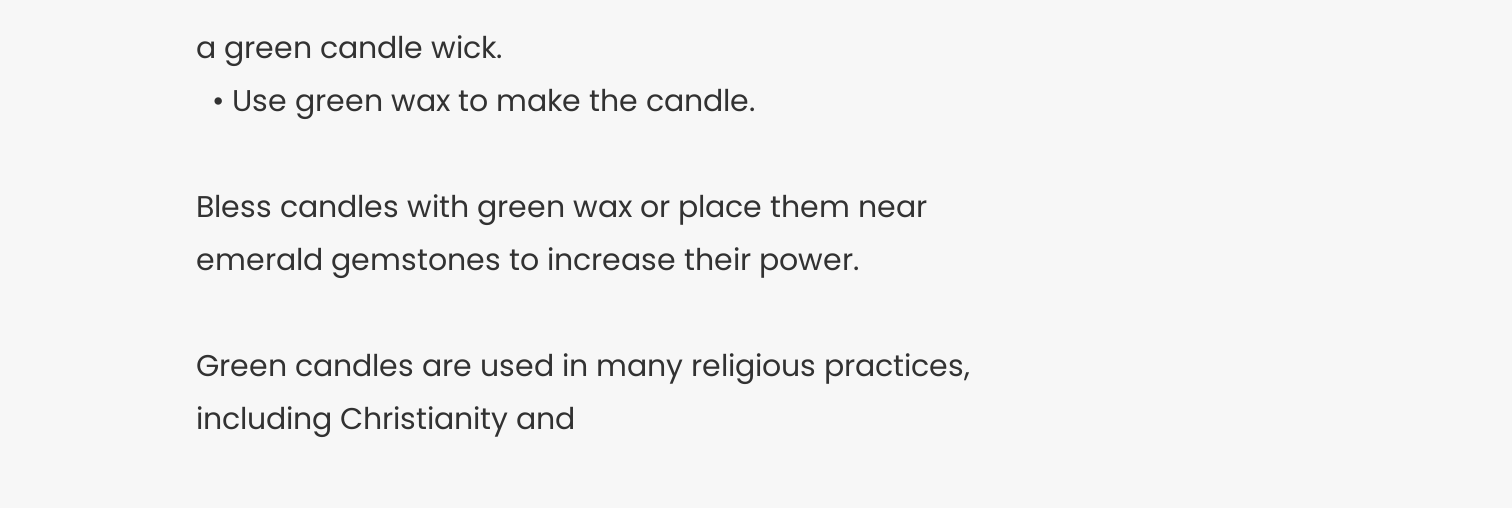a green candle wick.
  • Use green wax to make the candle.

Bless candles with green wax or place them near emerald gemstones to increase their power.

Green candles are used in many religious practices, including Christianity and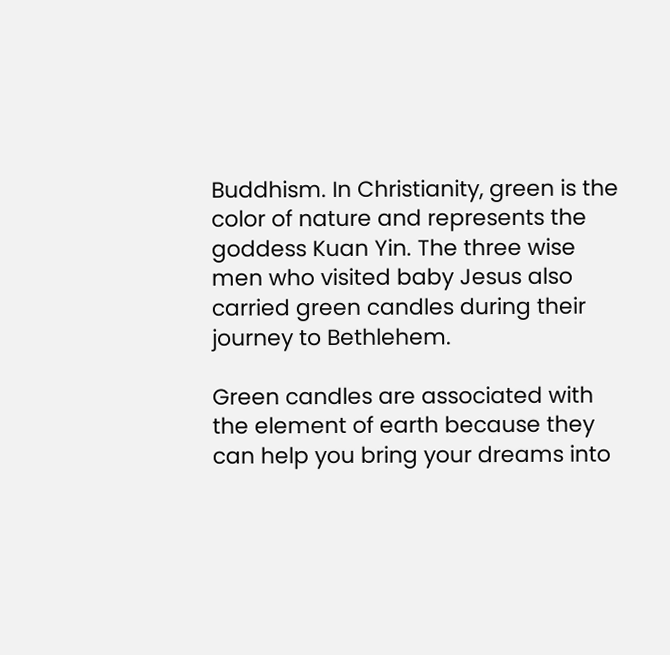Buddhism. In Christianity, green is the color of nature and represents the goddess Kuan Yin. The three wise men who visited baby Jesus also carried green candles during their journey to Bethlehem.

Green candles are associated with the element of earth because they can help you bring your dreams into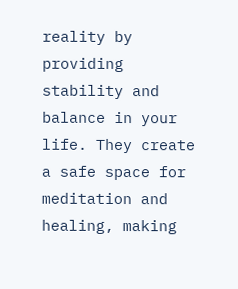reality by providing stability and balance in your life. They create a safe space for meditation and healing, making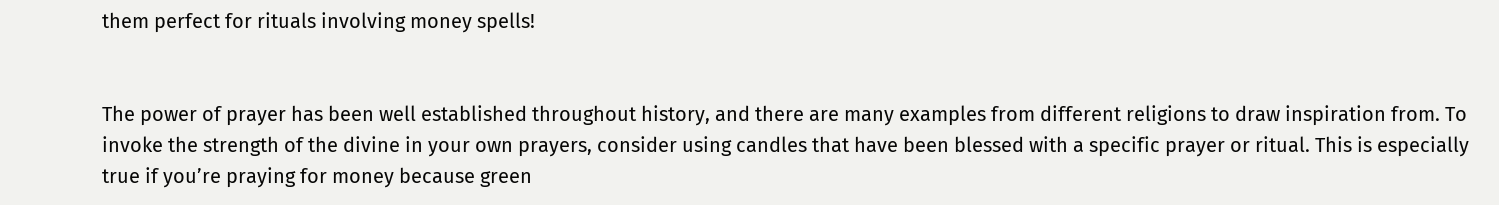them perfect for rituals involving money spells!


The power of prayer has been well established throughout history, and there are many examples from different religions to draw inspiration from. To invoke the strength of the divine in your own prayers, consider using candles that have been blessed with a specific prayer or ritual. This is especially true if you’re praying for money because green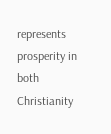represents prosperity in both Christianity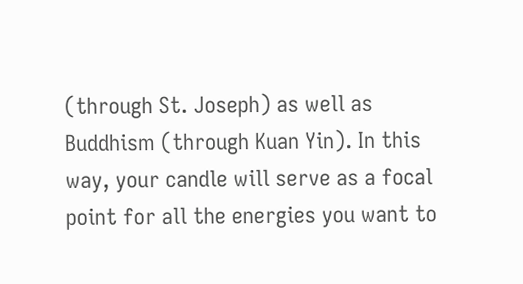(through St. Joseph) as well as Buddhism (through Kuan Yin). In this way, your candle will serve as a focal point for all the energies you want to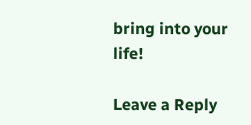bring into your life!

Leave a Reply